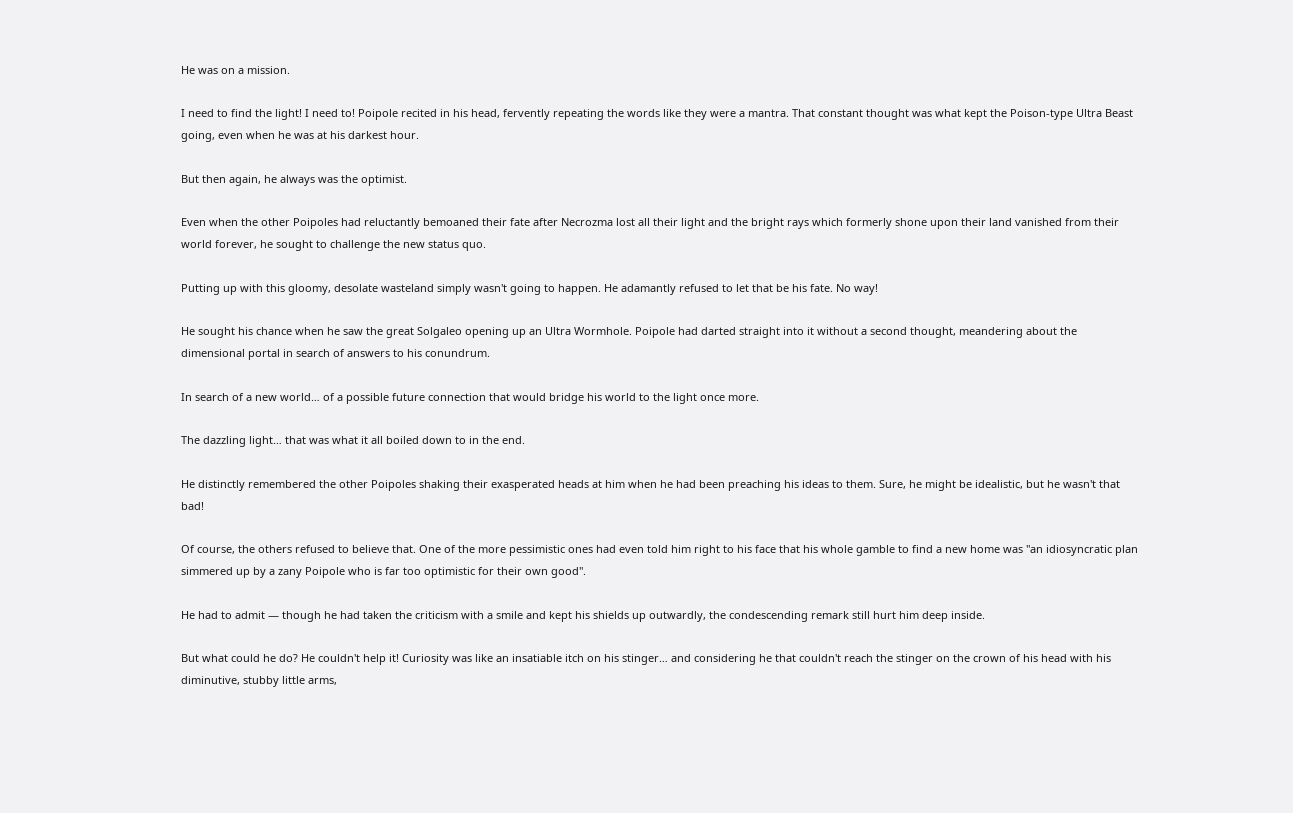He was on a mission.

I need to find the light! I need to! Poipole recited in his head, fervently repeating the words like they were a mantra. That constant thought was what kept the Poison-type Ultra Beast going, even when he was at his darkest hour.

But then again, he always was the optimist.

Even when the other Poipoles had reluctantly bemoaned their fate after Necrozma lost all their light and the bright rays which formerly shone upon their land vanished from their world forever, he sought to challenge the new status quo.

Putting up with this gloomy, desolate wasteland simply wasn't going to happen. He adamantly refused to let that be his fate. No way!

He sought his chance when he saw the great Solgaleo opening up an Ultra Wormhole. Poipole had darted straight into it without a second thought, meandering about the dimensional portal in search of answers to his conundrum.

In search of a new world… of a possible future connection that would bridge his world to the light once more.

The dazzling light… that was what it all boiled down to in the end.

He distinctly remembered the other Poipoles shaking their exasperated heads at him when he had been preaching his ideas to them. Sure, he might be idealistic, but he wasn't that bad!

Of course, the others refused to believe that. One of the more pessimistic ones had even told him right to his face that his whole gamble to find a new home was "an idiosyncratic plan simmered up by a zany Poipole who is far too optimistic for their own good".

He had to admit — though he had taken the criticism with a smile and kept his shields up outwardly, the condescending remark still hurt him deep inside.

But what could he do? He couldn't help it! Curiosity was like an insatiable itch on his stinger… and considering he that couldn't reach the stinger on the crown of his head with his diminutive, stubby little arms,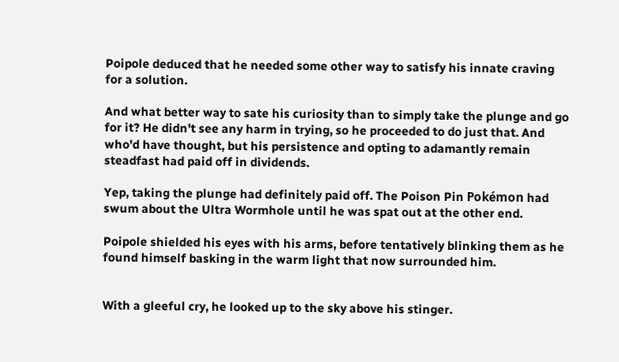Poipole deduced that he needed some other way to satisfy his innate craving for a solution.

And what better way to sate his curiosity than to simply take the plunge and go for it? He didn't see any harm in trying, so he proceeded to do just that. And who'd have thought, but his persistence and opting to adamantly remain steadfast had paid off in dividends.

Yep, taking the plunge had definitely paid off. The Poison Pin Pokémon had swum about the Ultra Wormhole until he was spat out at the other end.

Poipole shielded his eyes with his arms, before tentatively blinking them as he found himself basking in the warm light that now surrounded him.


With a gleeful cry, he looked up to the sky above his stinger.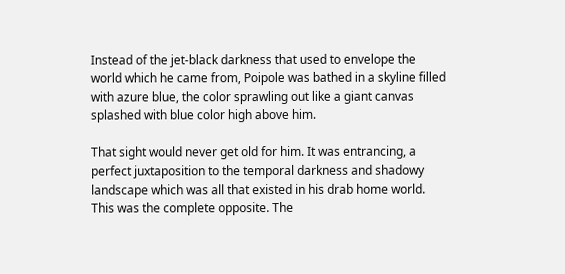Instead of the jet-black darkness that used to envelope the world which he came from, Poipole was bathed in a skyline filled with azure blue, the color sprawling out like a giant canvas splashed with blue color high above him.

That sight would never get old for him. It was entrancing, a perfect juxtaposition to the temporal darkness and shadowy landscape which was all that existed in his drab home world. This was the complete opposite. The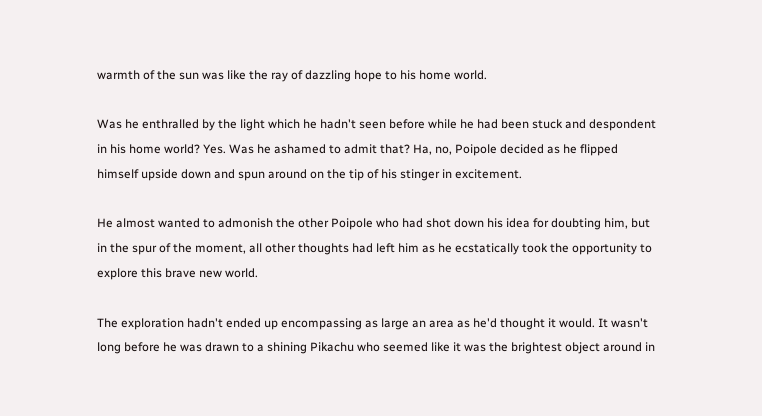warmth of the sun was like the ray of dazzling hope to his home world.

Was he enthralled by the light which he hadn't seen before while he had been stuck and despondent in his home world? Yes. Was he ashamed to admit that? Ha, no, Poipole decided as he flipped himself upside down and spun around on the tip of his stinger in excitement.

He almost wanted to admonish the other Poipole who had shot down his idea for doubting him, but in the spur of the moment, all other thoughts had left him as he ecstatically took the opportunity to explore this brave new world.

The exploration hadn't ended up encompassing as large an area as he'd thought it would. It wasn't long before he was drawn to a shining Pikachu who seemed like it was the brightest object around in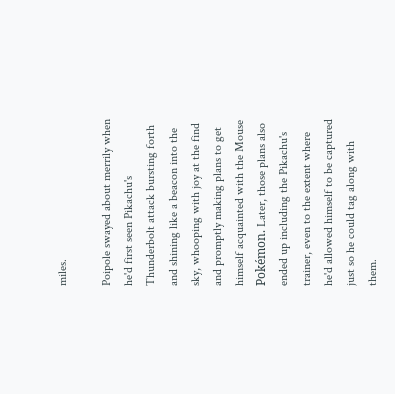miles.

Poipole swayed about merrily when he'd first seen Pikachu's Thunderbolt attack bursting forth and shining like a beacon into the sky, whooping with joy at the find and promptly making plans to get himself acquainted with the Mouse Pokémon. Later, those plans also ended up including the Pikachu's trainer, even to the extent where he'd allowed himself to be captured just so he could tag along with them.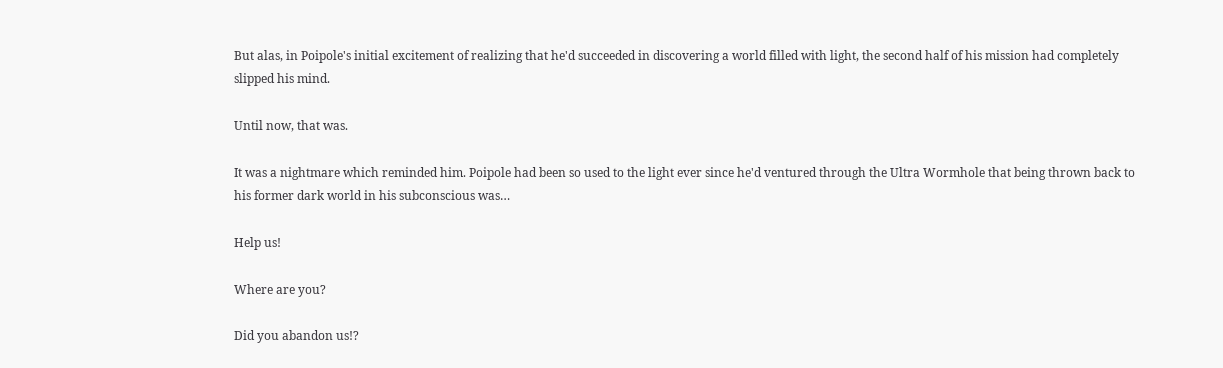But alas, in Poipole's initial excitement of realizing that he'd succeeded in discovering a world filled with light, the second half of his mission had completely slipped his mind.

Until now, that was.

It was a nightmare which reminded him. Poipole had been so used to the light ever since he'd ventured through the Ultra Wormhole that being thrown back to his former dark world in his subconscious was…

Help us!

Where are you?

Did you abandon us!?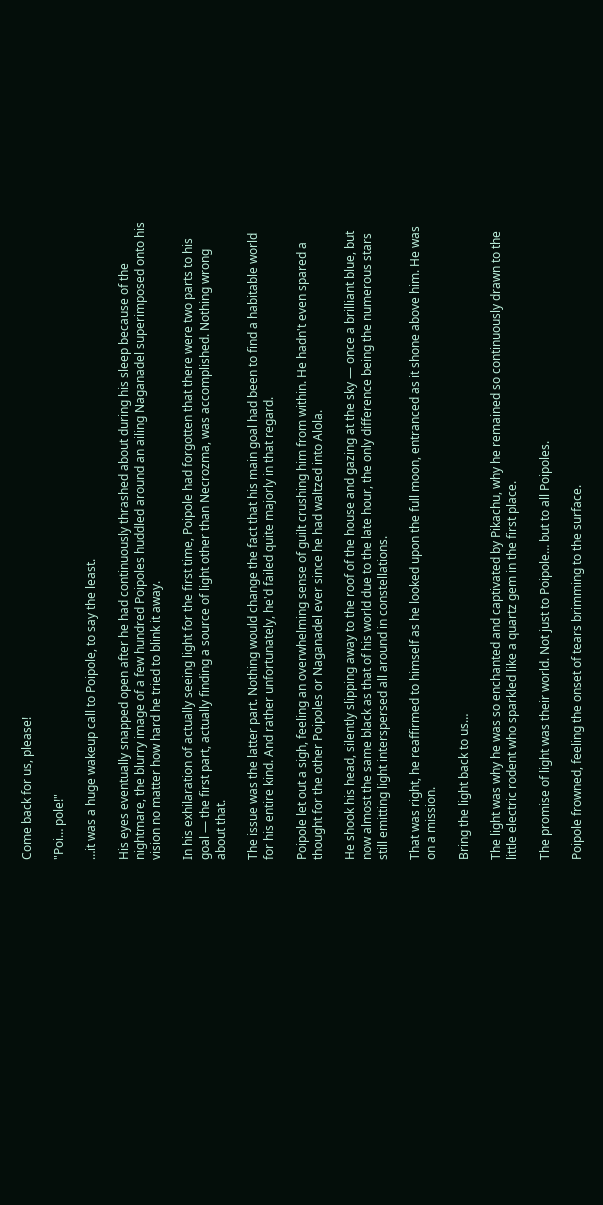Come back for us, please!

"Poi… pole!"

…it was a huge wakeup call to Poipole, to say the least.

His eyes eventually snapped open after he had continuously thrashed about during his sleep because of the nightmare, the blurry image of a few hundred Poipoles huddled around an ailing Naganadel superimposed onto his vision no matter how hard he tried to blink it away.

In his exhilaration of actually seeing light for the first time, Poipole had forgotten that there were two parts to his goal — the first part, actually finding a source of light other than Necrozma, was accomplished. Nothing wrong about that.

The issue was the latter part. Nothing would change the fact that his main goal had been to find a habitable world for his entire kind. And rather unfortunately, he'd failed quite majorly in that regard.

Poipole let out a sigh, feeling an overwhelming sense of guilt crushing him from within. He hadn't even spared a thought for the other Poipoles or Naganadel ever since he had waltzed into Alola.

He shook his head, silently slipping away to the roof of the house and gazing at the sky — once a brilliant blue, but now almost the same black as that of his world due to the late hour, the only difference being the numerous stars still emitting light interspersed all around in constellations.

That was right, he reaffirmed to himself as he looked upon the full moon, entranced as it shone above him. He was on a mission.

Bring the light back to us…

The light was why he was so enchanted and captivated by Pikachu, why he remained so continuously drawn to the little electric rodent who sparkled like a quartz gem in the first place.

The promise of light was their world. Not just to Poipole… but to all Poipoles.

Poipole frowned, feeling the onset of tears brimming to the surface.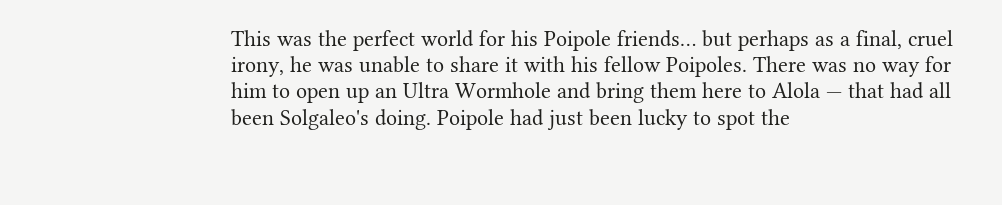This was the perfect world for his Poipole friends… but perhaps as a final, cruel irony, he was unable to share it with his fellow Poipoles. There was no way for him to open up an Ultra Wormhole and bring them here to Alola — that had all been Solgaleo's doing. Poipole had just been lucky to spot the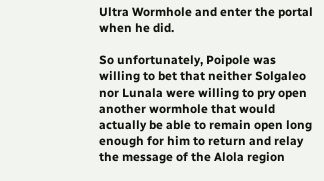Ultra Wormhole and enter the portal when he did.

So unfortunately, Poipole was willing to bet that neither Solgaleo nor Lunala were willing to pry open another wormhole that would actually be able to remain open long enough for him to return and relay the message of the Alola region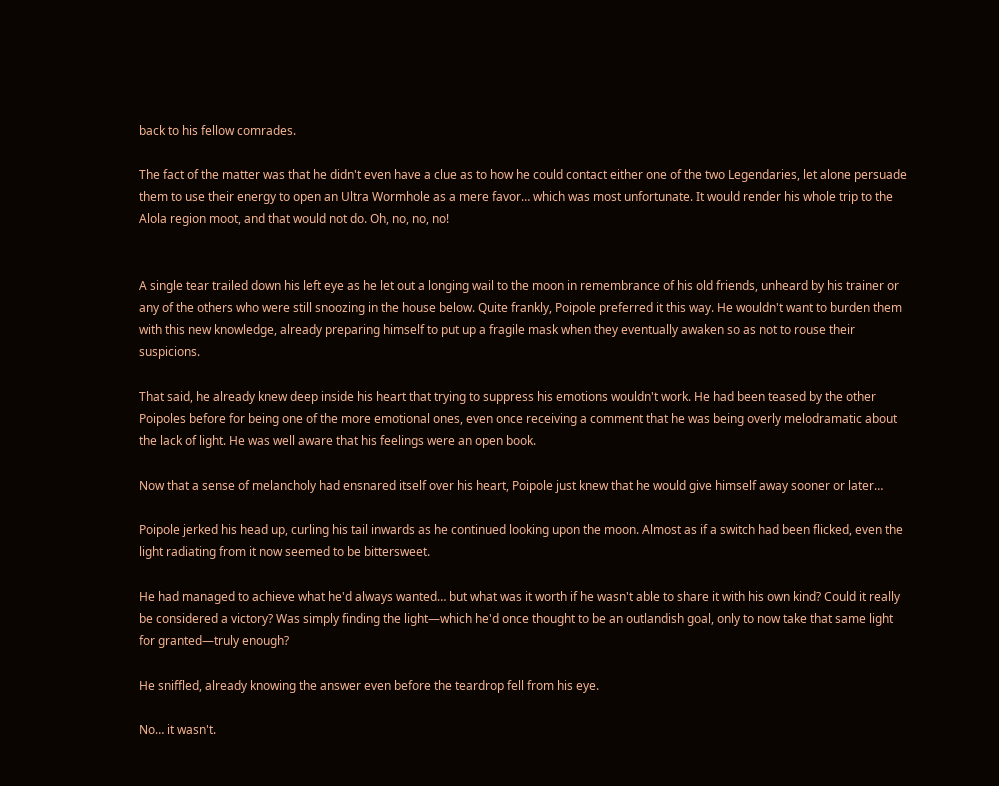back to his fellow comrades.

The fact of the matter was that he didn't even have a clue as to how he could contact either one of the two Legendaries, let alone persuade them to use their energy to open an Ultra Wormhole as a mere favor… which was most unfortunate. It would render his whole trip to the Alola region moot, and that would not do. Oh, no, no, no!


A single tear trailed down his left eye as he let out a longing wail to the moon in remembrance of his old friends, unheard by his trainer or any of the others who were still snoozing in the house below. Quite frankly, Poipole preferred it this way. He wouldn't want to burden them with this new knowledge, already preparing himself to put up a fragile mask when they eventually awaken so as not to rouse their suspicions.

That said, he already knew deep inside his heart that trying to suppress his emotions wouldn't work. He had been teased by the other Poipoles before for being one of the more emotional ones, even once receiving a comment that he was being overly melodramatic about the lack of light. He was well aware that his feelings were an open book.

Now that a sense of melancholy had ensnared itself over his heart, Poipole just knew that he would give himself away sooner or later…

Poipole jerked his head up, curling his tail inwards as he continued looking upon the moon. Almost as if a switch had been flicked, even the light radiating from it now seemed to be bittersweet.

He had managed to achieve what he'd always wanted… but what was it worth if he wasn't able to share it with his own kind? Could it really be considered a victory? Was simply finding the light—which he'd once thought to be an outlandish goal, only to now take that same light for granted—truly enough?

He sniffled, already knowing the answer even before the teardrop fell from his eye.

No… it wasn't.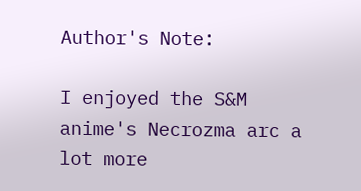Author's Note:

I enjoyed the S&M anime's Necrozma arc a lot more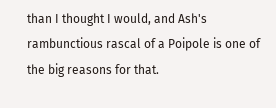than I thought I would, and Ash's rambunctious rascal of a Poipole is one of the big reasons for that.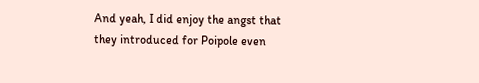And yeah, I did enjoy the angst that they introduced for Poipole even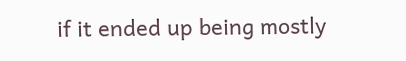if it ended up being mostly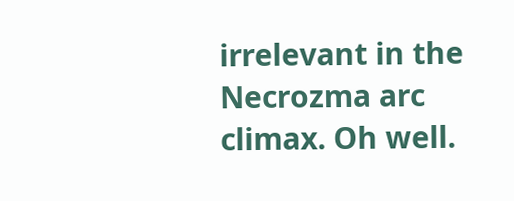irrelevant in the Necrozma arc climax. Oh well.